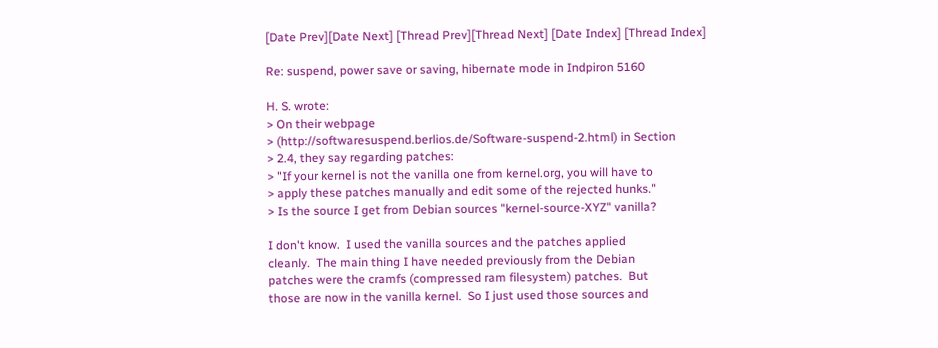[Date Prev][Date Next] [Thread Prev][Thread Next] [Date Index] [Thread Index]

Re: suspend, power save or saving, hibernate mode in Indpiron 5160

H. S. wrote:
> On their webpage
> (http://softwaresuspend.berlios.de/Software-suspend-2.html) in Section
> 2.4, they say regarding patches:
> "If your kernel is not the vanilla one from kernel.org, you will have to
> apply these patches manually and edit some of the rejected hunks."
> Is the source I get from Debian sources "kernel-source-XYZ" vanilla?

I don't know.  I used the vanilla sources and the patches applied
cleanly.  The main thing I have needed previously from the Debian
patches were the cramfs (compressed ram filesystem) patches.  But
those are now in the vanilla kernel.  So I just used those sources and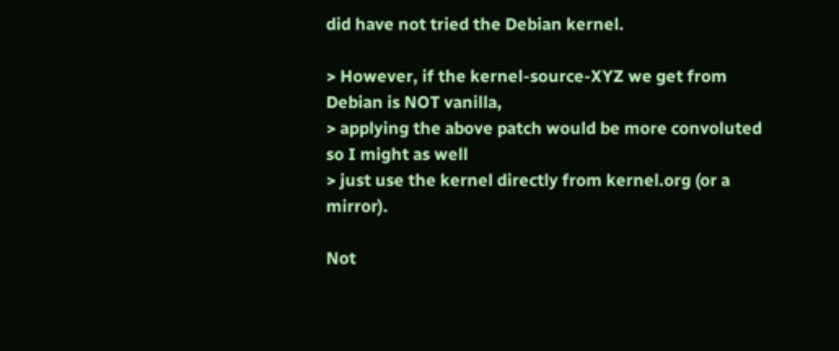did have not tried the Debian kernel.

> However, if the kernel-source-XYZ we get from Debian is NOT vanilla,
> applying the above patch would be more convoluted so I might as well
> just use the kernel directly from kernel.org (or a mirror).

Not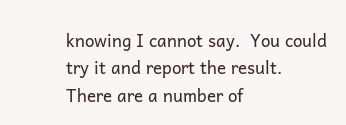knowing I cannot say.  You could try it and report the result.
There are a number of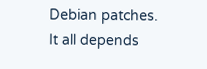Debian patches.  It all depends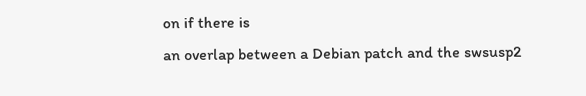on if there is
an overlap between a Debian patch and the swsusp2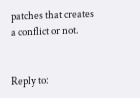patches that creates
a conflict or not.


Reply to: